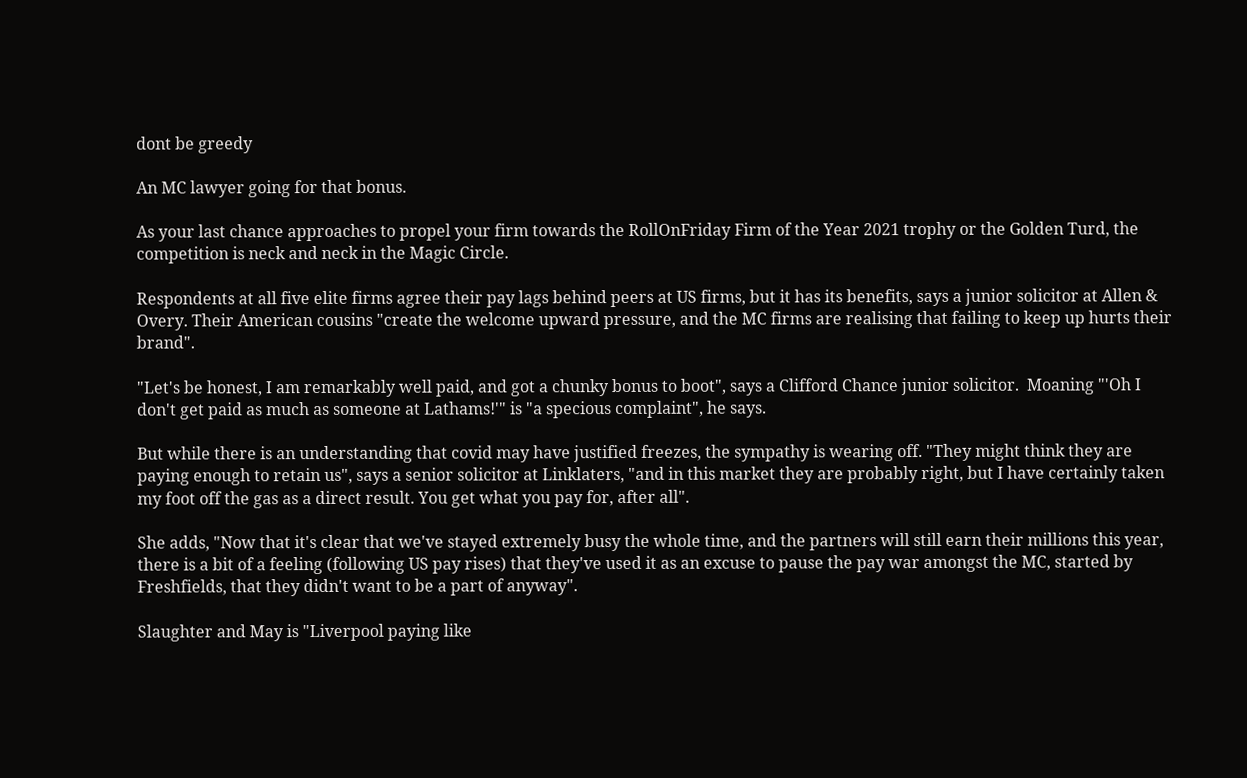dont be greedy

An MC lawyer going for that bonus.

As your last chance approaches to propel your firm towards the RollOnFriday Firm of the Year 2021 trophy or the Golden Turd, the competition is neck and neck in the Magic Circle.

Respondents at all five elite firms agree their pay lags behind peers at US firms, but it has its benefits, says a junior solicitor at Allen & Overy. Their American cousins "create the welcome upward pressure, and the MC firms are realising that failing to keep up hurts their brand".

"Let's be honest, I am remarkably well paid, and got a chunky bonus to boot", says a Clifford Chance junior solicitor.  Moaning "'Oh I don't get paid as much as someone at Lathams!'" is "a specious complaint", he says.

But while there is an understanding that covid may have justified freezes, the sympathy is wearing off. "They might think they are paying enough to retain us", says a senior solicitor at Linklaters, "and in this market they are probably right, but I have certainly taken my foot off the gas as a direct result. You get what you pay for, after all".

She adds, "Now that it's clear that we've stayed extremely busy the whole time, and the partners will still earn their millions this year, there is a bit of a feeling (following US pay rises) that they've used it as an excuse to pause the pay war amongst the MC, started by Freshfields, that they didn't want to be a part of anyway".

Slaughter and May is "Liverpool paying like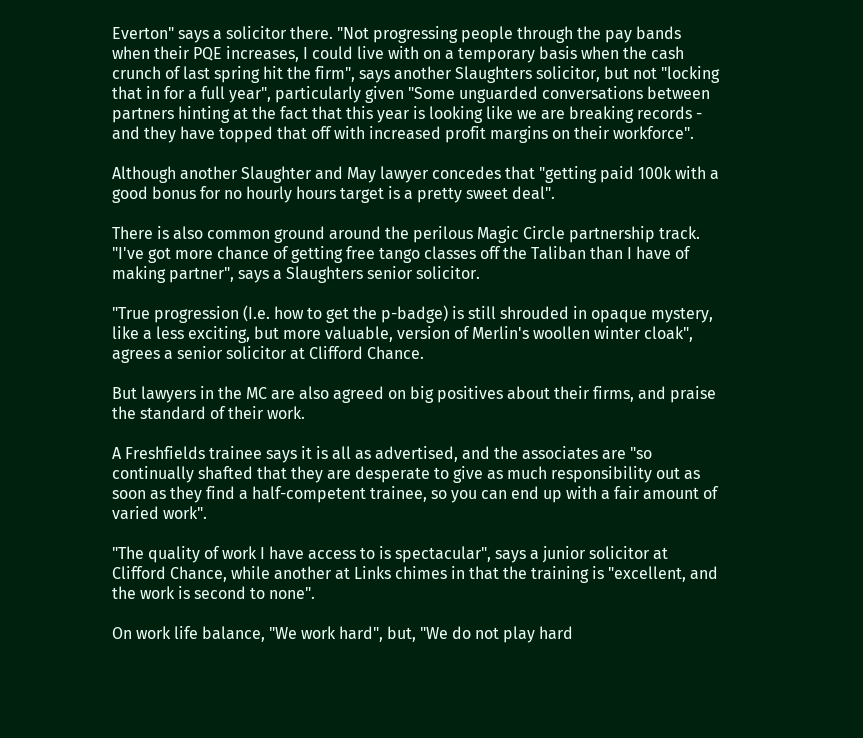Everton" says a solicitor there. "Not progressing people through the pay bands when their PQE increases, I could live with on a temporary basis when the cash crunch of last spring hit the firm", says another Slaughters solicitor, but not "locking that in for a full year", particularly given "Some unguarded conversations between partners hinting at the fact that this year is looking like we are breaking records - and they have topped that off with increased profit margins on their workforce".

Although another Slaughter and May lawyer concedes that "getting paid 100k with a good bonus for no hourly hours target is a pretty sweet deal".

There is also common ground around the perilous Magic Circle partnership track. "I've got more chance of getting free tango classes off the Taliban than I have of making partner", says a Slaughters senior solicitor.

"True progression (I.e. how to get the p-badge) is still shrouded in opaque mystery, like a less exciting, but more valuable, version of Merlin's woollen winter cloak", agrees a senior solicitor at Clifford Chance.

But lawyers in the MC are also agreed on big positives about their firms, and praise the standard of their work.

A Freshfields trainee says it is all as advertised, and the associates are "so continually shafted that they are desperate to give as much responsibility out as soon as they find a half-competent trainee, so you can end up with a fair amount of varied work".

"The quality of work I have access to is spectacular", says a junior solicitor at Clifford Chance, while another at Links chimes in that the training is "excellent, and the work is second to none".

On work life balance, "We work hard", but, "We do not play hard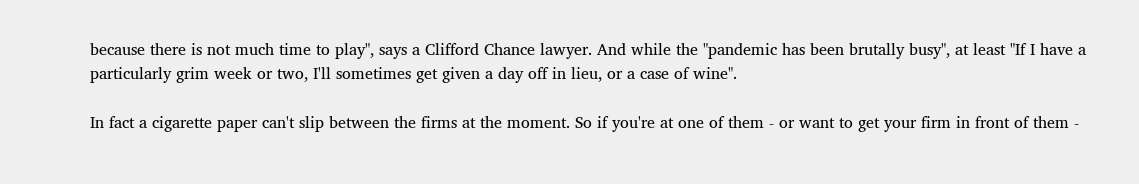because there is not much time to play", says a Clifford Chance lawyer. And while the "pandemic has been brutally busy", at least "If I have a particularly grim week or two, I'll sometimes get given a day off in lieu, or a case of wine".

In fact a cigarette paper can't slip between the firms at the moment. So if you're at one of them - or want to get your firm in front of them -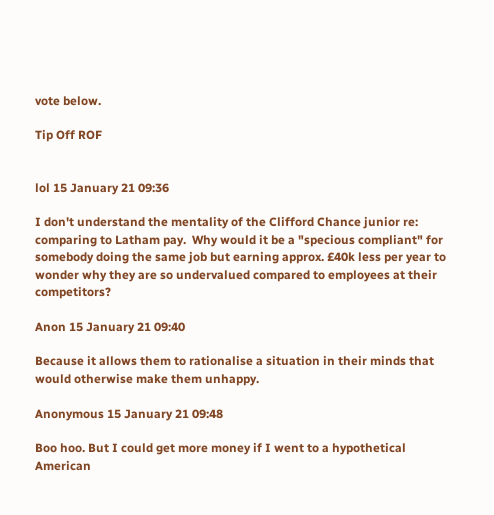vote below.

Tip Off ROF


lol 15 January 21 09:36

I don't understand the mentality of the Clifford Chance junior re: comparing to Latham pay.  Why would it be a "specious compliant" for somebody doing the same job but earning approx. £40k less per year to wonder why they are so undervalued compared to employees at their competitors?

Anon 15 January 21 09:40

Because it allows them to rationalise a situation in their minds that would otherwise make them unhappy.

Anonymous 15 January 21 09:48

Boo hoo. But I could get more money if I went to a hypothetical American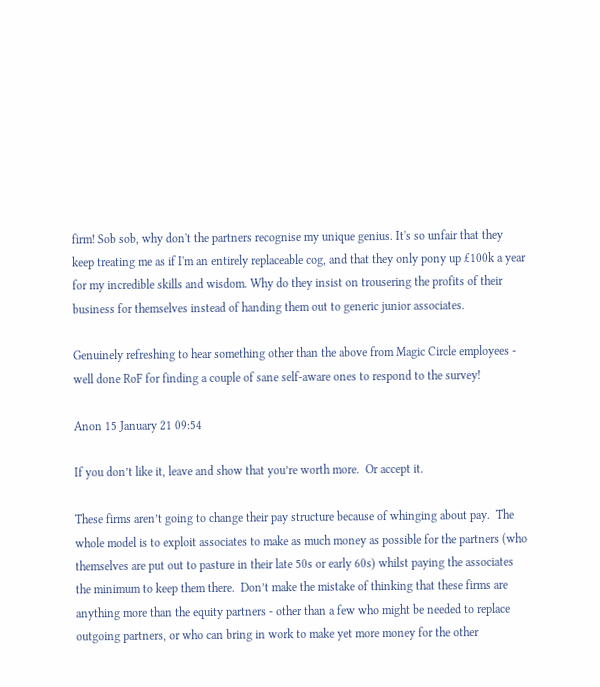firm! Sob sob, why don't the partners recognise my unique genius. It's so unfair that they keep treating me as if I'm an entirely replaceable cog, and that they only pony up £100k a year for my incredible skills and wisdom. Why do they insist on trousering the profits of their business for themselves instead of handing them out to generic junior associates.

Genuinely refreshing to hear something other than the above from Magic Circle employees - well done RoF for finding a couple of sane self-aware ones to respond to the survey!

Anon 15 January 21 09:54

If you don’t like it, leave and show that you’re worth more.  Or accept it.

These firms aren’t going to change their pay structure because of whinging about pay.  The whole model is to exploit associates to make as much money as possible for the partners (who themselves are put out to pasture in their late 50s or early 60s) whilst paying the associates the minimum to keep them there.  Don’t make the mistake of thinking that these firms are anything more than the equity partners - other than a few who might be needed to replace outgoing partners, or who can bring in work to make yet more money for the other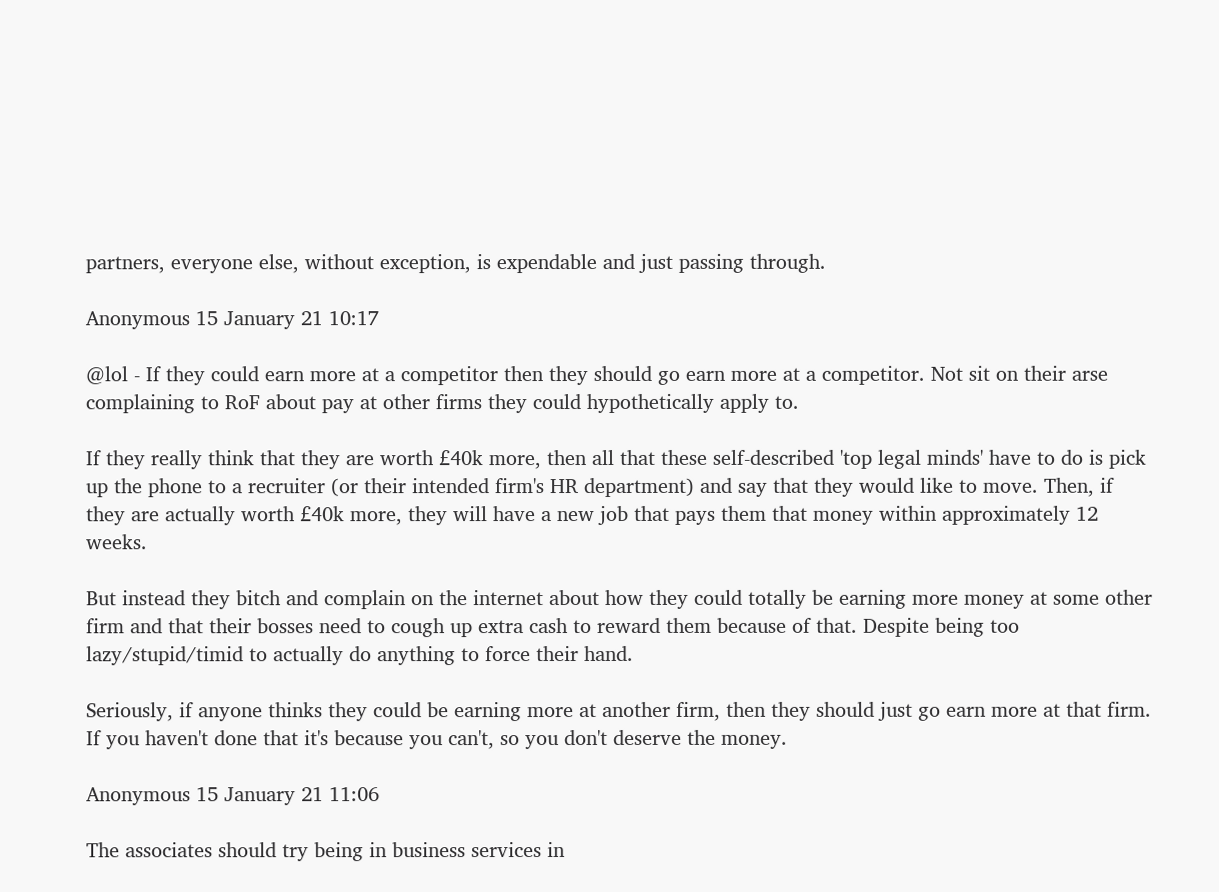partners, everyone else, without exception, is expendable and just passing through.

Anonymous 15 January 21 10:17

@lol - If they could earn more at a competitor then they should go earn more at a competitor. Not sit on their arse complaining to RoF about pay at other firms they could hypothetically apply to.

If they really think that they are worth £40k more, then all that these self-described 'top legal minds' have to do is pick up the phone to a recruiter (or their intended firm's HR department) and say that they would like to move. Then, if they are actually worth £40k more, they will have a new job that pays them that money within approximately 12 weeks.

But instead they bitch and complain on the internet about how they could totally be earning more money at some other firm and that their bosses need to cough up extra cash to reward them because of that. Despite being too lazy/stupid/timid to actually do anything to force their hand.

Seriously, if anyone thinks they could be earning more at another firm, then they should just go earn more at that firm. If you haven't done that it's because you can't, so you don't deserve the money.

Anonymous 15 January 21 11:06

The associates should try being in business services in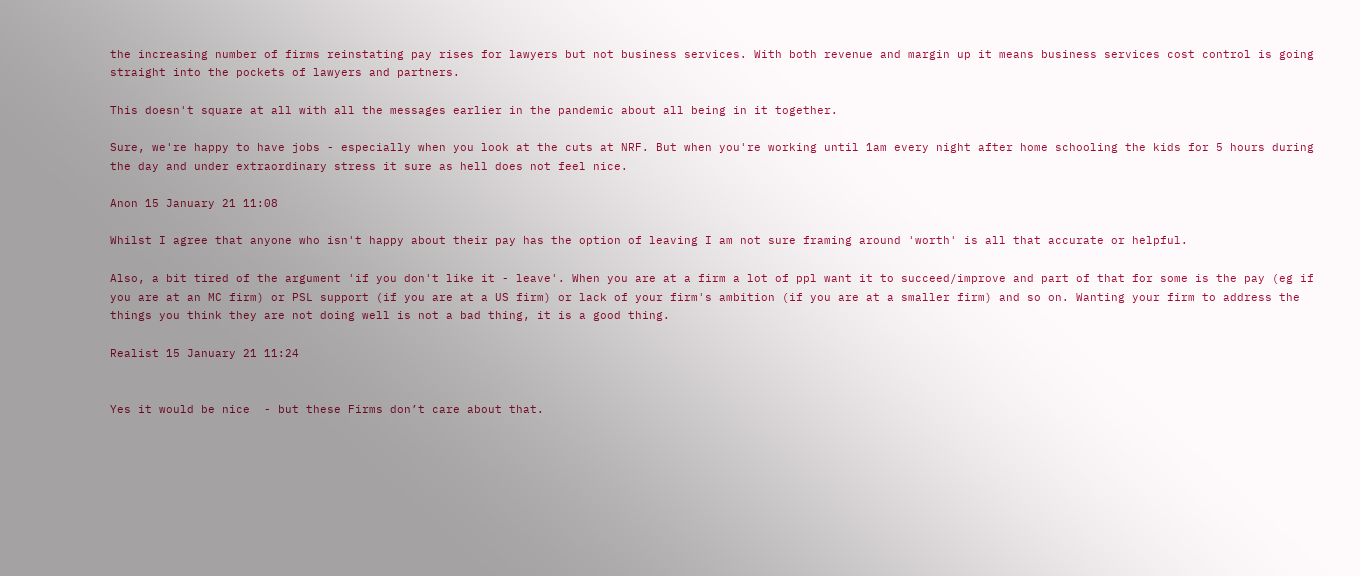the increasing number of firms reinstating pay rises for lawyers but not business services. With both revenue and margin up it means business services cost control is going straight into the pockets of lawyers and partners.

This doesn't square at all with all the messages earlier in the pandemic about all being in it together.

Sure, we're happy to have jobs - especially when you look at the cuts at NRF. But when you're working until 1am every night after home schooling the kids for 5 hours during the day and under extraordinary stress it sure as hell does not feel nice.

Anon 15 January 21 11:08

Whilst I agree that anyone who isn't happy about their pay has the option of leaving I am not sure framing around 'worth' is all that accurate or helpful.

Also, a bit tired of the argument 'if you don't like it - leave'. When you are at a firm a lot of ppl want it to succeed/improve and part of that for some is the pay (eg if you are at an MC firm) or PSL support (if you are at a US firm) or lack of your firm's ambition (if you are at a smaller firm) and so on. Wanting your firm to address the things you think they are not doing well is not a bad thing, it is a good thing.

Realist 15 January 21 11:24


Yes it would be nice  - but these Firms don’t care about that.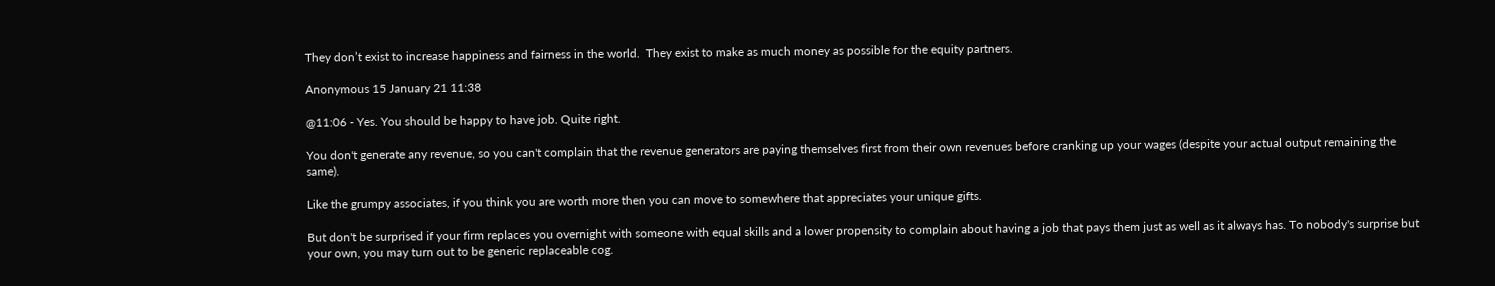They don’t exist to increase happiness and fairness in the world.  They exist to make as much money as possible for the equity partners.

Anonymous 15 January 21 11:38

@11:06 - Yes. You should be happy to have job. Quite right.

You don't generate any revenue, so you can't complain that the revenue generators are paying themselves first from their own revenues before cranking up your wages (despite your actual output remaining the same).

Like the grumpy associates, if you think you are worth more then you can move to somewhere that appreciates your unique gifts.

But don't be surprised if your firm replaces you overnight with someone with equal skills and a lower propensity to complain about having a job that pays them just as well as it always has. To nobody's surprise but your own, you may turn out to be generic replaceable cog.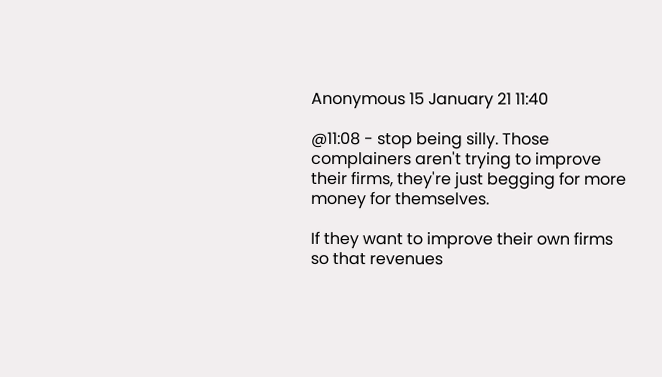Anonymous 15 January 21 11:40

@11:08 - stop being silly. Those complainers aren't trying to improve their firms, they're just begging for more money for themselves.

If they want to improve their own firms so that revenues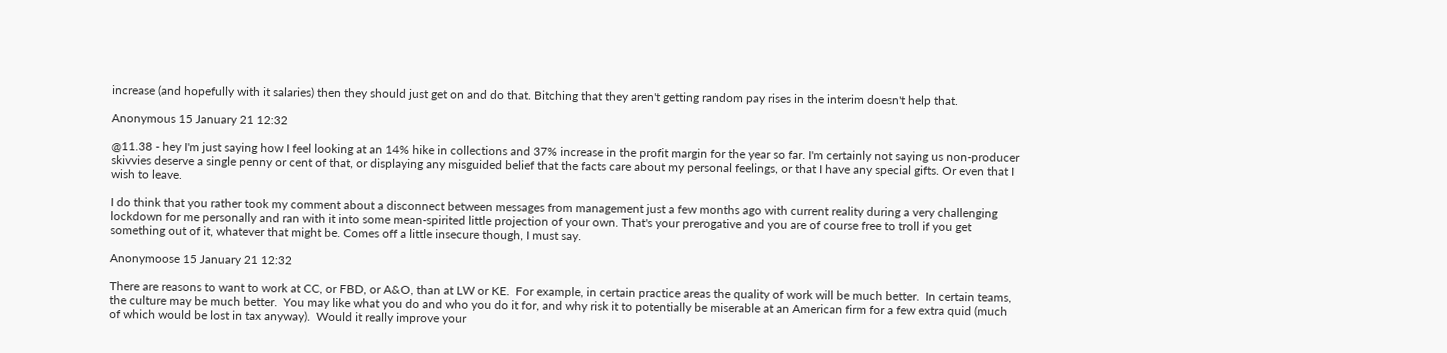increase (and hopefully with it salaries) then they should just get on and do that. Bitching that they aren't getting random pay rises in the interim doesn't help that.

Anonymous 15 January 21 12:32

@11.38 - hey I'm just saying how I feel looking at an 14% hike in collections and 37% increase in the profit margin for the year so far. I'm certainly not saying us non-producer skivvies deserve a single penny or cent of that, or displaying any misguided belief that the facts care about my personal feelings, or that I have any special gifts. Or even that I wish to leave.

I do think that you rather took my comment about a disconnect between messages from management just a few months ago with current reality during a very challenging lockdown for me personally and ran with it into some mean-spirited little projection of your own. That's your prerogative and you are of course free to troll if you get something out of it, whatever that might be. Comes off a little insecure though, I must say.

Anonymoose 15 January 21 12:32

There are reasons to want to work at CC, or FBD, or A&O, than at LW or KE.  For example, in certain practice areas the quality of work will be much better.  In certain teams, the culture may be much better.  You may like what you do and who you do it for, and why risk it to potentially be miserable at an American firm for a few extra quid (much of which would be lost in tax anyway).  Would it really improve your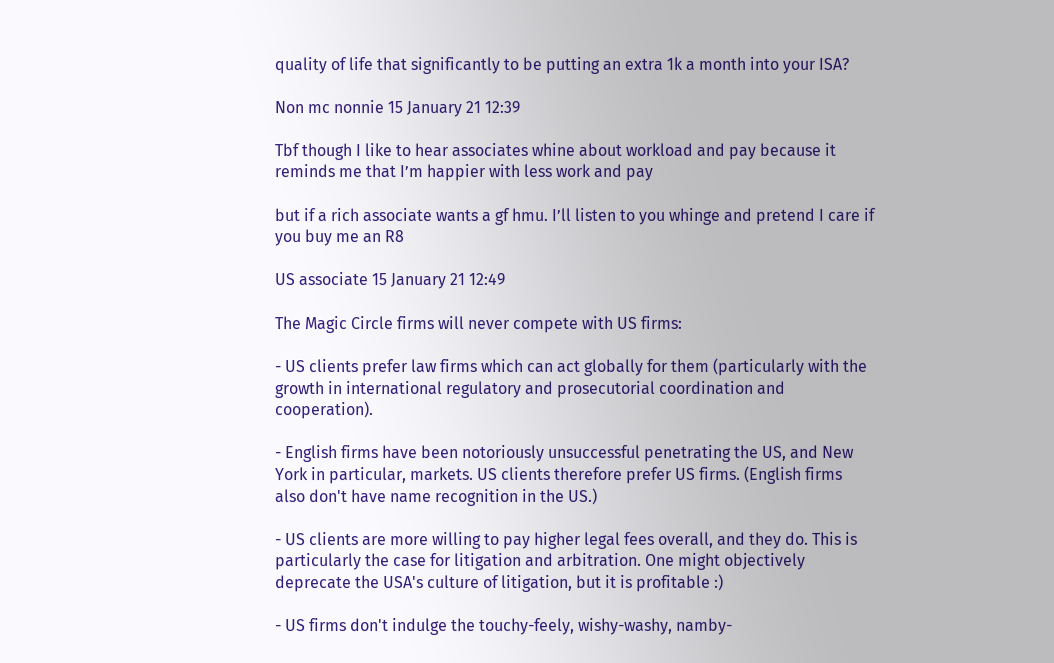quality of life that significantly to be putting an extra 1k a month into your ISA?

Non mc nonnie 15 January 21 12:39

Tbf though I like to hear associates whine about workload and pay because it reminds me that I’m happier with less work and pay

but if a rich associate wants a gf hmu. I’ll listen to you whinge and pretend I care if you buy me an R8

US associate 15 January 21 12:49

The Magic Circle firms will never compete with US firms:

- US clients prefer law firms which can act globally for them (particularly with the growth in international regulatory and prosecutorial coordination and cooperation).

- English firms have been notoriously unsuccessful penetrating the US, and New York in particular, markets. US clients therefore prefer US firms. (English firms also don't have name recognition in the US.)

- US clients are more willing to pay higher legal fees overall, and they do. This is particularly the case for litigation and arbitration. One might objectively deprecate the USA's culture of litigation, but it is profitable :)

- US firms don't indulge the touchy-feely, wishy-washy, namby-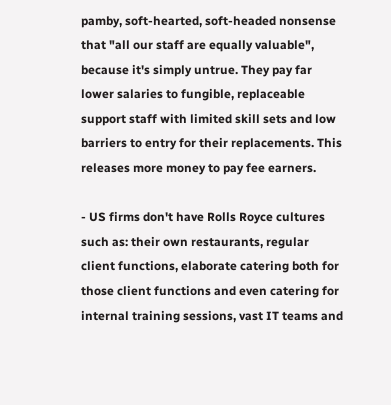pamby, soft-hearted, soft-headed nonsense that "all our staff are equally valuable", because it's simply untrue. They pay far lower salaries to fungible, replaceable support staff with limited skill sets and low barriers to entry for their replacements. This releases more money to pay fee earners.

- US firms don't have Rolls Royce cultures such as: their own restaurants, regular client functions, elaborate catering both for those client functions and even catering for internal training sessions, vast IT teams and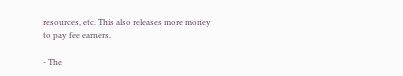resources, etc. This also releases more money to pay fee earners.

- The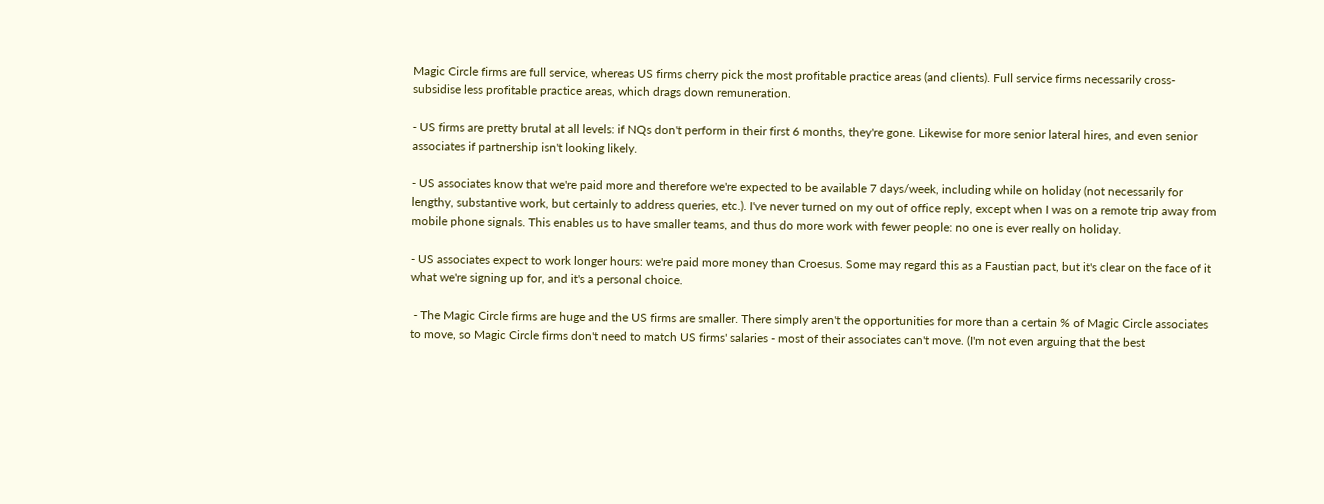Magic Circle firms are full service, whereas US firms cherry pick the most profitable practice areas (and clients). Full service firms necessarily cross-subsidise less profitable practice areas, which drags down remuneration.

- US firms are pretty brutal at all levels: if NQs don't perform in their first 6 months, they're gone. Likewise for more senior lateral hires, and even senior associates if partnership isn't looking likely.

- US associates know that we're paid more and therefore we're expected to be available 7 days/week, including while on holiday (not necessarily for lengthy, substantive work, but certainly to address queries, etc.). I've never turned on my out of office reply, except when I was on a remote trip away from mobile phone signals. This enables us to have smaller teams, and thus do more work with fewer people: no one is ever really on holiday.

- US associates expect to work longer hours: we're paid more money than Croesus. Some may regard this as a Faustian pact, but it's clear on the face of it what we're signing up for, and it's a personal choice.

 - The Magic Circle firms are huge and the US firms are smaller. There simply aren't the opportunities for more than a certain % of Magic Circle associates to move, so Magic Circle firms don't need to match US firms' salaries - most of their associates can't move. (I'm not even arguing that the best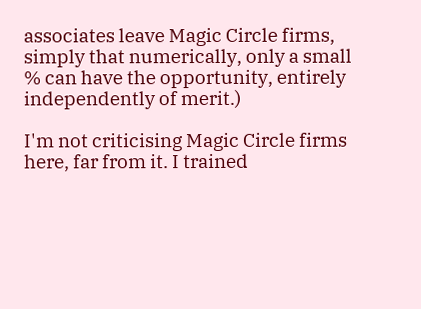associates leave Magic Circle firms, simply that numerically, only a small % can have the opportunity, entirely independently of merit.)

I'm not criticising Magic Circle firms here, far from it. I trained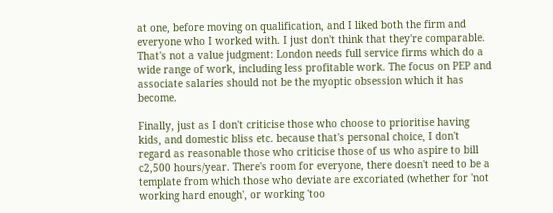at one, before moving on qualification, and I liked both the firm and everyone who I worked with. I just don't think that they're comparable. That's not a value judgment: London needs full service firms which do a wide range of work, including less profitable work. The focus on PEP and associate salaries should not be the myoptic obsession which it has become.

Finally, just as I don't criticise those who choose to prioritise having kids, and domestic bliss etc. because that's personal choice, I don't regard as reasonable those who criticise those of us who aspire to bill c2,500 hours/year. There's room for everyone, there doesn't need to be a template from which those who deviate are excoriated (whether for 'not working hard enough', or working 'too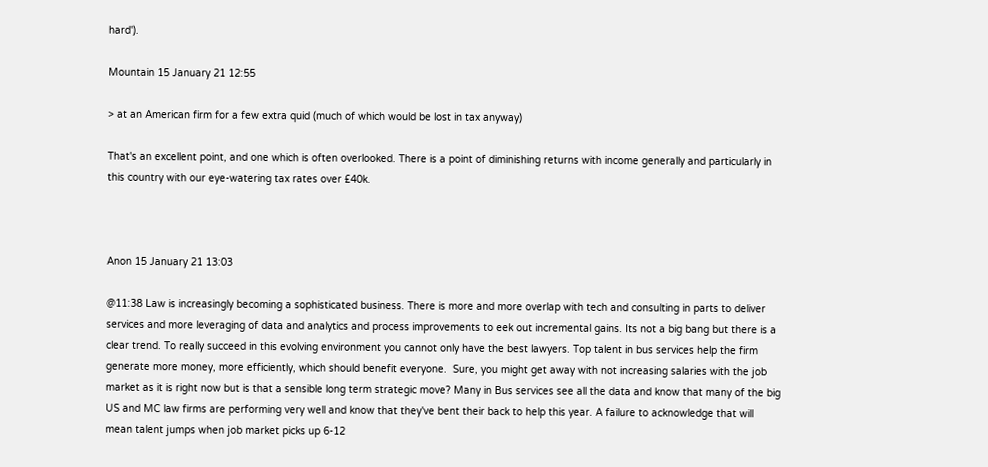hard').

Mountain 15 January 21 12:55

> at an American firm for a few extra quid (much of which would be lost in tax anyway)

That's an excellent point, and one which is often overlooked. There is a point of diminishing returns with income generally and particularly in this country with our eye-watering tax rates over £40k.



Anon 15 January 21 13:03

@11:38 Law is increasingly becoming a sophisticated business. There is more and more overlap with tech and consulting in parts to deliver services and more leveraging of data and analytics and process improvements to eek out incremental gains. Its not a big bang but there is a clear trend. To really succeed in this evolving environment you cannot only have the best lawyers. Top talent in bus services help the firm generate more money, more efficiently, which should benefit everyone.  Sure, you might get away with not increasing salaries with the job market as it is right now but is that a sensible long term strategic move? Many in Bus services see all the data and know that many of the big US and MC law firms are performing very well and know that they've bent their back to help this year. A failure to acknowledge that will mean talent jumps when job market picks up 6-12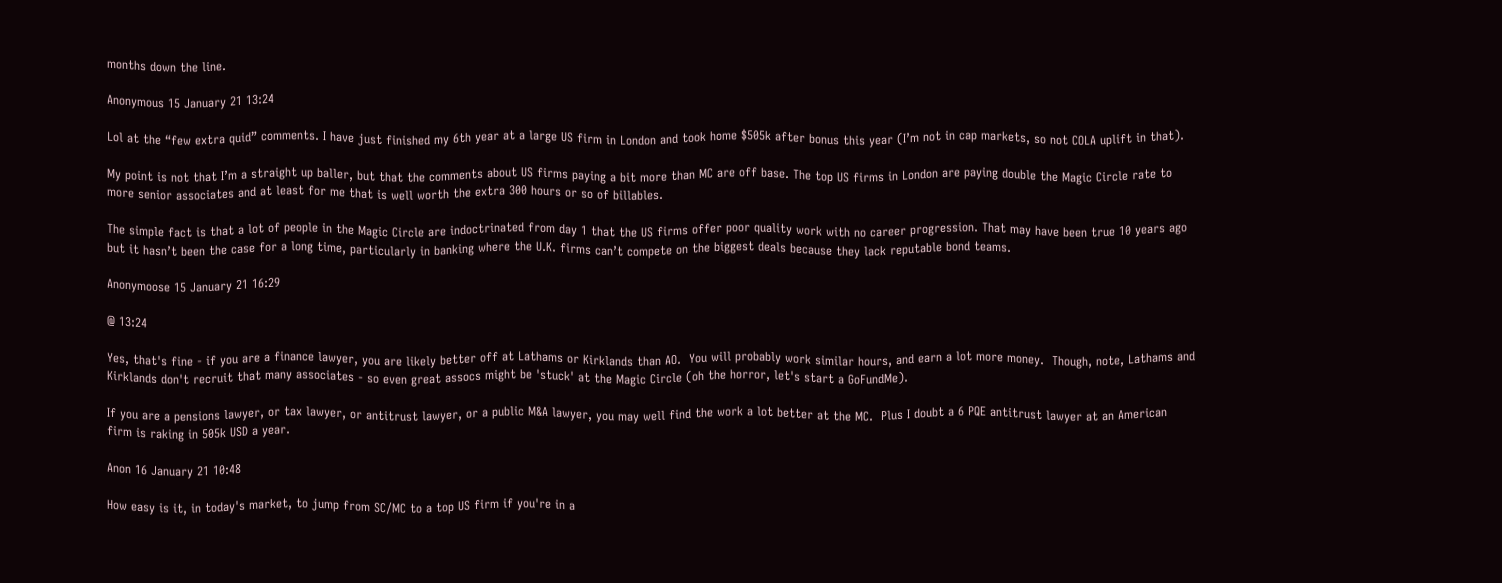months down the line.

Anonymous 15 January 21 13:24

Lol at the “few extra quid” comments. I have just finished my 6th year at a large US firm in London and took home $505k after bonus this year (I’m not in cap markets, so not COLA uplift in that).

My point is not that I’m a straight up baller, but that the comments about US firms paying a bit more than MC are off base. The top US firms in London are paying double the Magic Circle rate to more senior associates and at least for me that is well worth the extra 300 hours or so of billables.

The simple fact is that a lot of people in the Magic Circle are indoctrinated from day 1 that the US firms offer poor quality work with no career progression. That may have been true 10 years ago but it hasn’t been the case for a long time, particularly in banking where the U.K. firms can’t compete on the biggest deals because they lack reputable bond teams.

Anonymoose 15 January 21 16:29

@ 13:24

Yes, that's fine - if you are a finance lawyer, you are likely better off at Lathams or Kirklands than AO.  You will probably work similar hours, and earn a lot more money.  Though, note, Lathams and  Kirklands don't recruit that many associates - so even great assocs might be 'stuck' at the Magic Circle (oh the horror, let's start a GoFundMe).

If you are a pensions lawyer, or tax lawyer, or antitrust lawyer, or a public M&A lawyer, you may well find the work a lot better at the MC.  Plus I doubt a 6 PQE antitrust lawyer at an American firm is raking in 505k USD a year.

Anon 16 January 21 10:48

How easy is it, in today's market, to jump from SC/MC to a top US firm if you're in a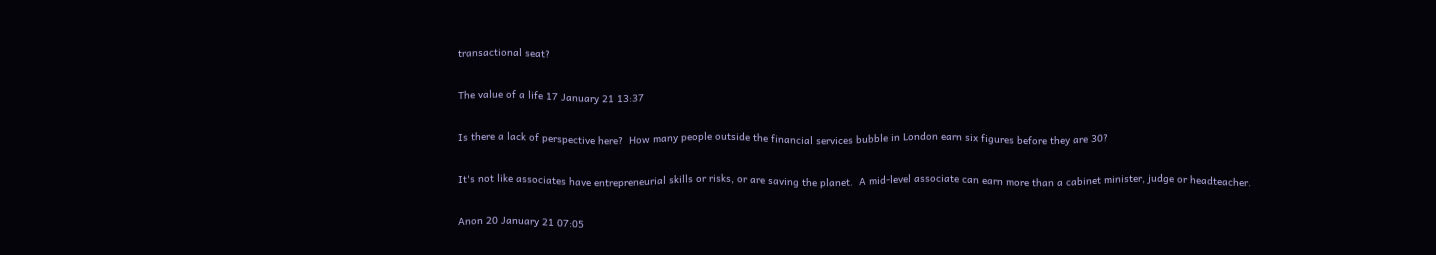transactional seat?

The value of a life 17 January 21 13:37

Is there a lack of perspective here?  How many people outside the financial services bubble in London earn six figures before they are 30?

It's not like associates have entrepreneurial skills or risks, or are saving the planet.  A mid-level associate can earn more than a cabinet minister, judge or headteacher.

Anon 20 January 21 07:05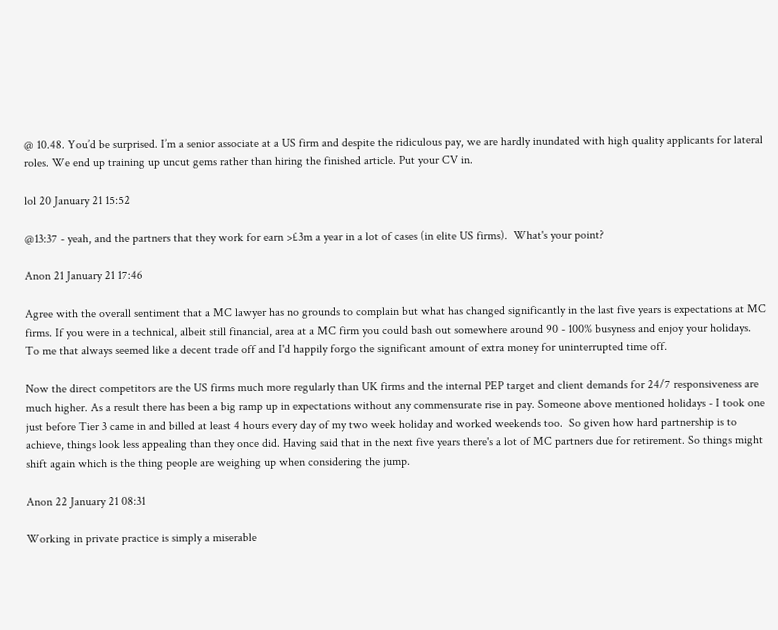@ 10.48. You’d be surprised. I’m a senior associate at a US firm and despite the ridiculous pay, we are hardly inundated with high quality applicants for lateral roles. We end up training up uncut gems rather than hiring the finished article. Put your CV in.

lol 20 January 21 15:52

@13:37 - yeah, and the partners that they work for earn >£3m a year in a lot of cases (in elite US firms).  What's your point?

Anon 21 January 21 17:46

Agree with the overall sentiment that a MC lawyer has no grounds to complain but what has changed significantly in the last five years is expectations at MC firms. If you were in a technical, albeit still financial, area at a MC firm you could bash out somewhere around 90 - 100% busyness and enjoy your holidays. To me that always seemed like a decent trade off and I'd happily forgo the significant amount of extra money for uninterrupted time off.

Now the direct competitors are the US firms much more regularly than UK firms and the internal PEP target and client demands for 24/7 responsiveness are much higher. As a result there has been a big ramp up in expectations without any commensurate rise in pay. Someone above mentioned holidays - I took one just before Tier 3 came in and billed at least 4 hours every day of my two week holiday and worked weekends too.  So given how hard partnership is to achieve, things look less appealing than they once did. Having said that in the next five years there's a lot of MC partners due for retirement. So things might shift again which is the thing people are weighing up when considering the jump.

Anon 22 January 21 08:31

Working in private practice is simply a miserable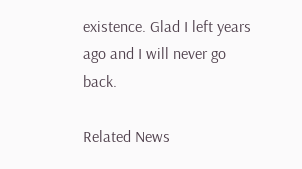existence. Glad I left years ago and I will never go back.

Related News